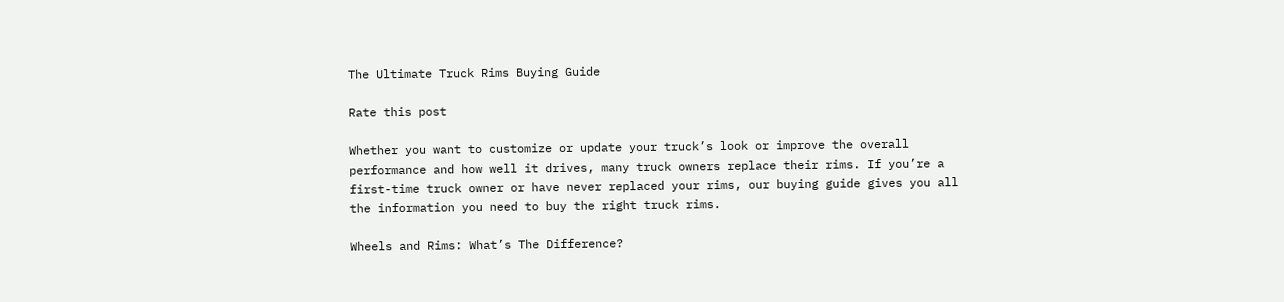The Ultimate Truck Rims Buying Guide

Rate this post

Whether you want to customize or update your truck’s look or improve the overall performance and how well it drives, many truck owners replace their rims. If you’re a first-time truck owner or have never replaced your rims, our buying guide gives you all the information you need to buy the right truck rims.

Wheels and Rims: What’s The Difference?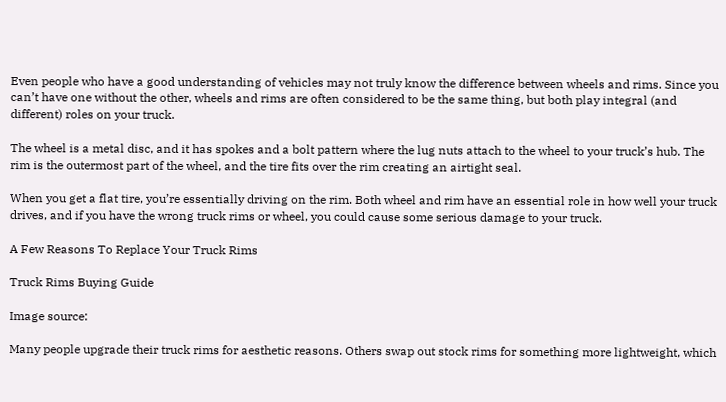Even people who have a good understanding of vehicles may not truly know the difference between wheels and rims. Since you can’t have one without the other, wheels and rims are often considered to be the same thing, but both play integral (and different) roles on your truck.

The wheel is a metal disc, and it has spokes and a bolt pattern where the lug nuts attach to the wheel to your truck’s hub. The rim is the outermost part of the wheel, and the tire fits over the rim creating an airtight seal.

When you get a flat tire, you’re essentially driving on the rim. Both wheel and rim have an essential role in how well your truck drives, and if you have the wrong truck rims or wheel, you could cause some serious damage to your truck.

A Few Reasons To Replace Your Truck Rims

Truck Rims Buying Guide

Image source:

Many people upgrade their truck rims for aesthetic reasons. Others swap out stock rims for something more lightweight, which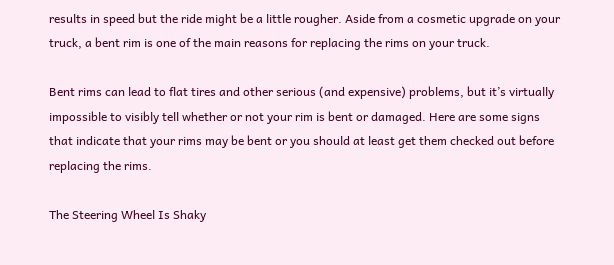results in speed but the ride might be a little rougher. Aside from a cosmetic upgrade on your truck, a bent rim is one of the main reasons for replacing the rims on your truck.

Bent rims can lead to flat tires and other serious (and expensive) problems, but it’s virtually impossible to visibly tell whether or not your rim is bent or damaged. Here are some signs that indicate that your rims may be bent or you should at least get them checked out before replacing the rims.

The Steering Wheel Is Shaky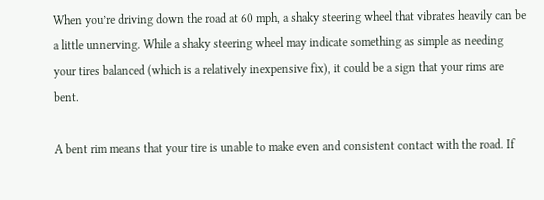When you’re driving down the road at 60 mph, a shaky steering wheel that vibrates heavily can be a little unnerving. While a shaky steering wheel may indicate something as simple as needing your tires balanced (which is a relatively inexpensive fix), it could be a sign that your rims are bent.

A bent rim means that your tire is unable to make even and consistent contact with the road. If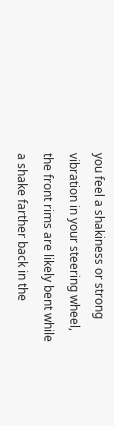you feel a shakiness or strong vibration in your steering wheel, the front rims are likely bent while a shake farther back in the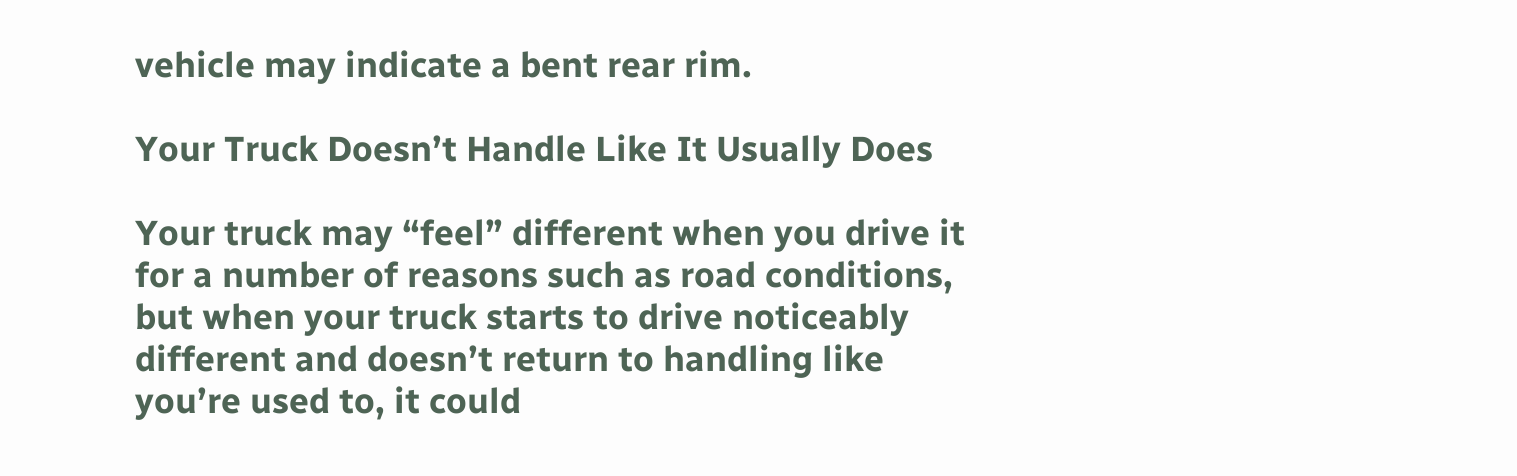vehicle may indicate a bent rear rim.

Your Truck Doesn’t Handle Like It Usually Does

Your truck may “feel” different when you drive it for a number of reasons such as road conditions, but when your truck starts to drive noticeably different and doesn’t return to handling like you’re used to, it could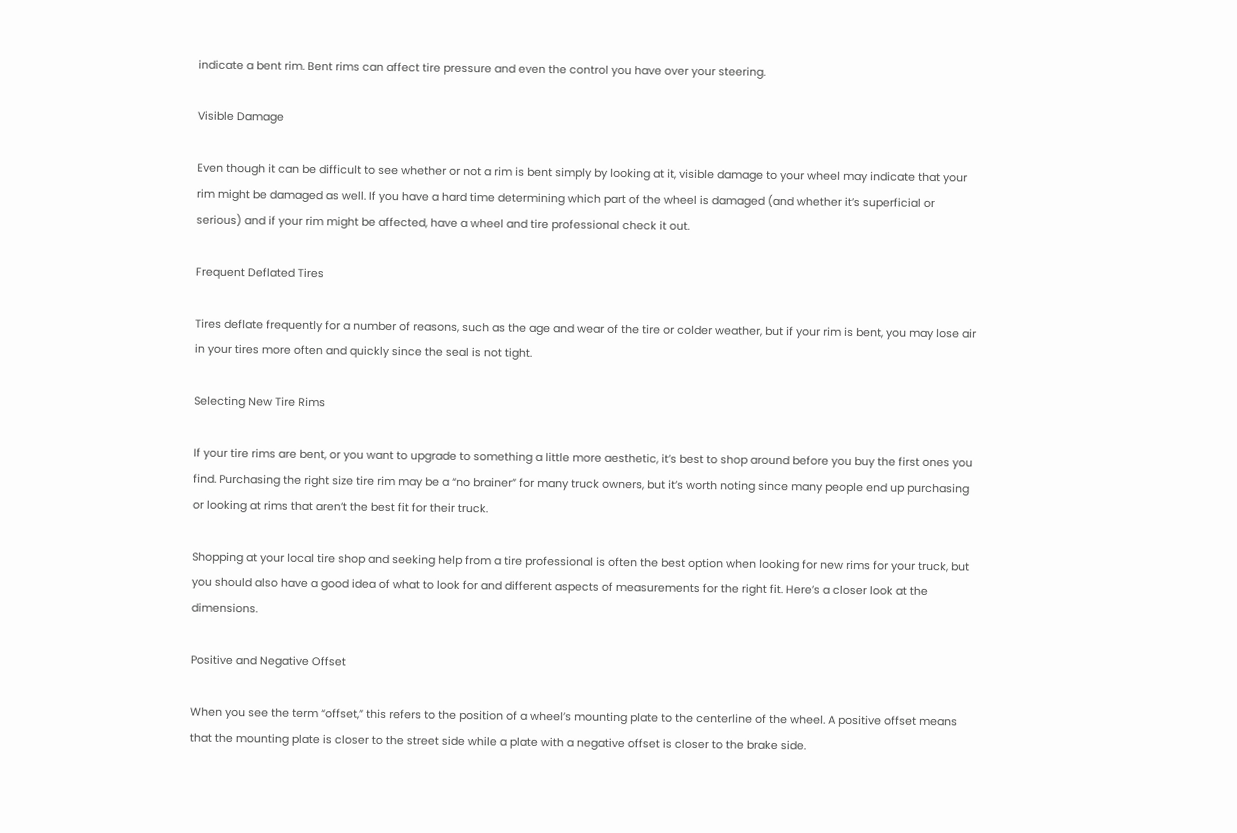indicate a bent rim. Bent rims can affect tire pressure and even the control you have over your steering.

Visible Damage

Even though it can be difficult to see whether or not a rim is bent simply by looking at it, visible damage to your wheel may indicate that your rim might be damaged as well. If you have a hard time determining which part of the wheel is damaged (and whether it’s superficial or serious) and if your rim might be affected, have a wheel and tire professional check it out.

Frequent Deflated Tires

Tires deflate frequently for a number of reasons, such as the age and wear of the tire or colder weather, but if your rim is bent, you may lose air in your tires more often and quickly since the seal is not tight.

Selecting New Tire Rims

If your tire rims are bent, or you want to upgrade to something a little more aesthetic, it’s best to shop around before you buy the first ones you find. Purchasing the right size tire rim may be a “no brainer” for many truck owners, but it’s worth noting since many people end up purchasing or looking at rims that aren’t the best fit for their truck.

Shopping at your local tire shop and seeking help from a tire professional is often the best option when looking for new rims for your truck, but you should also have a good idea of what to look for and different aspects of measurements for the right fit. Here’s a closer look at the dimensions.

Positive and Negative Offset

When you see the term “offset,” this refers to the position of a wheel’s mounting plate to the centerline of the wheel. A positive offset means that the mounting plate is closer to the street side while a plate with a negative offset is closer to the brake side.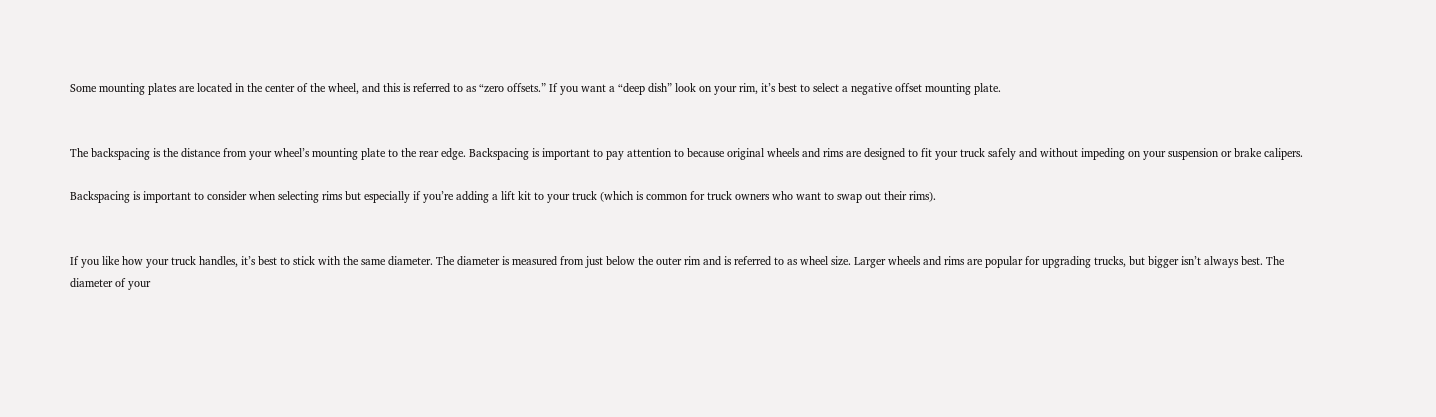Some mounting plates are located in the center of the wheel, and this is referred to as “zero offsets.” If you want a “deep dish” look on your rim, it’s best to select a negative offset mounting plate.


The backspacing is the distance from your wheel’s mounting plate to the rear edge. Backspacing is important to pay attention to because original wheels and rims are designed to fit your truck safely and without impeding on your suspension or brake calipers.

Backspacing is important to consider when selecting rims but especially if you’re adding a lift kit to your truck (which is common for truck owners who want to swap out their rims).


If you like how your truck handles, it’s best to stick with the same diameter. The diameter is measured from just below the outer rim and is referred to as wheel size. Larger wheels and rims are popular for upgrading trucks, but bigger isn’t always best. The diameter of your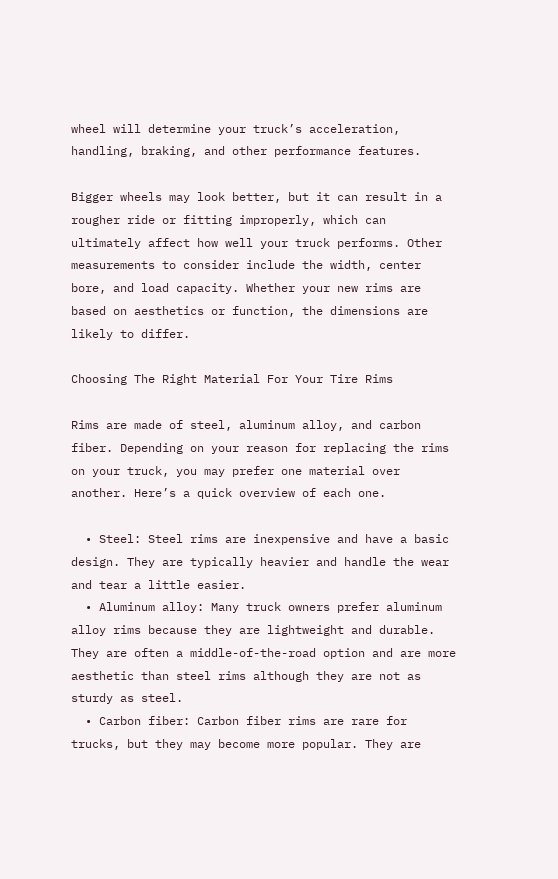wheel will determine your truck’s acceleration, handling, braking, and other performance features.

Bigger wheels may look better, but it can result in a rougher ride or fitting improperly, which can ultimately affect how well your truck performs. Other measurements to consider include the width, center bore, and load capacity. Whether your new rims are based on aesthetics or function, the dimensions are likely to differ.

Choosing The Right Material For Your Tire Rims

Rims are made of steel, aluminum alloy, and carbon fiber. Depending on your reason for replacing the rims on your truck, you may prefer one material over another. Here’s a quick overview of each one.

  • Steel: Steel rims are inexpensive and have a basic design. They are typically heavier and handle the wear and tear a little easier.
  • Aluminum alloy: Many truck owners prefer aluminum alloy rims because they are lightweight and durable. They are often a middle-of-the-road option and are more aesthetic than steel rims although they are not as sturdy as steel.
  • Carbon fiber: Carbon fiber rims are rare for trucks, but they may become more popular. They are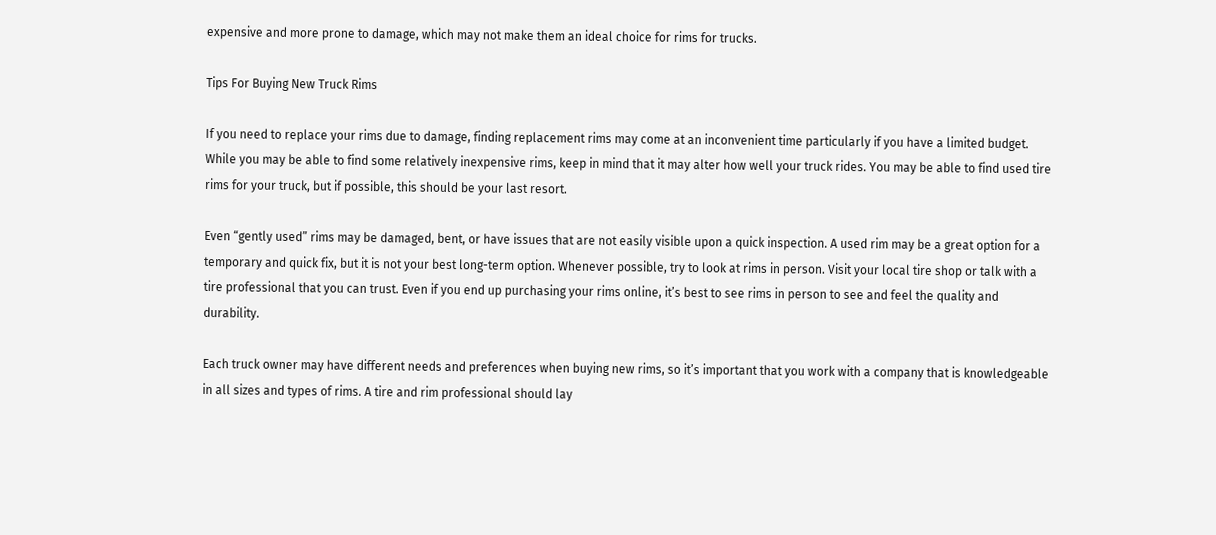expensive and more prone to damage, which may not make them an ideal choice for rims for trucks.

Tips For Buying New Truck Rims

If you need to replace your rims due to damage, finding replacement rims may come at an inconvenient time particularly if you have a limited budget. While you may be able to find some relatively inexpensive rims, keep in mind that it may alter how well your truck rides. You may be able to find used tire rims for your truck, but if possible, this should be your last resort.

Even “gently used” rims may be damaged, bent, or have issues that are not easily visible upon a quick inspection. A used rim may be a great option for a temporary and quick fix, but it is not your best long-term option. Whenever possible, try to look at rims in person. Visit your local tire shop or talk with a tire professional that you can trust. Even if you end up purchasing your rims online, it’s best to see rims in person to see and feel the quality and durability.

Each truck owner may have different needs and preferences when buying new rims, so it’s important that you work with a company that is knowledgeable in all sizes and types of rims. A tire and rim professional should lay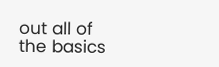out all of the basics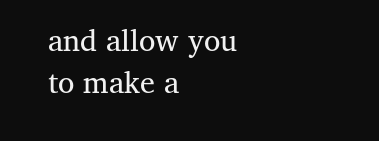and allow you to make a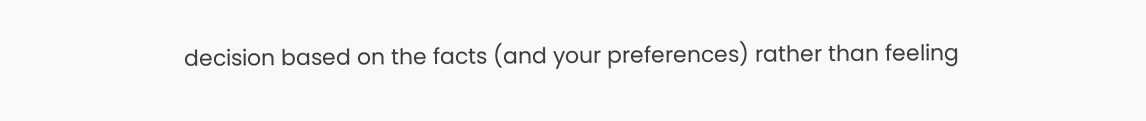decision based on the facts (and your preferences) rather than feeling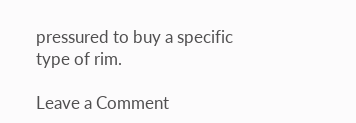pressured to buy a specific type of rim.

Leave a Comment